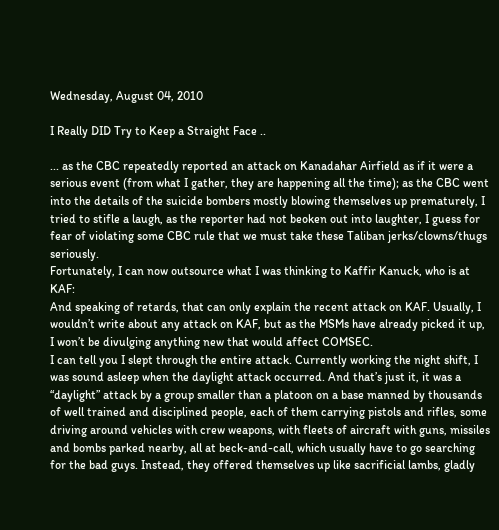Wednesday, August 04, 2010

I Really DID Try to Keep a Straight Face ..

... as the CBC repeatedly reported an attack on Kanadahar Airfield as if it were a serious event (from what I gather, they are happening all the time); as the CBC went into the details of the suicide bombers mostly blowing themselves up prematurely, I tried to stifle a laugh, as the reporter had not beoken out into laughter, I guess for fear of violating some CBC rule that we must take these Taliban jerks/clowns/thugs seriously.
Fortunately, I can now outsource what I was thinking to Kaffir Kanuck, who is at KAF:
And speaking of retards, that can only explain the recent attack on KAF. Usually, I wouldn’t write about any attack on KAF, but as the MSMs have already picked it up, I won’t be divulging anything new that would affect COMSEC.
I can tell you I slept through the entire attack. Currently working the night shift, I was sound asleep when the daylight attack occurred. And that’s just it, it was a “daylight” attack by a group smaller than a platoon on a base manned by thousands of well trained and disciplined people, each of them carrying pistols and rifles, some driving around vehicles with crew weapons, with fleets of aircraft with guns, missiles and bombs parked nearby, all at beck-and-call, which usually have to go searching for the bad guys. Instead, they offered themselves up like sacrificial lambs, gladly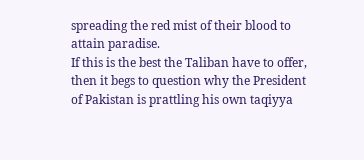spreading the red mist of their blood to attain paradise.
If this is the best the Taliban have to offer, then it begs to question why the President of Pakistan is prattling his own taqiyya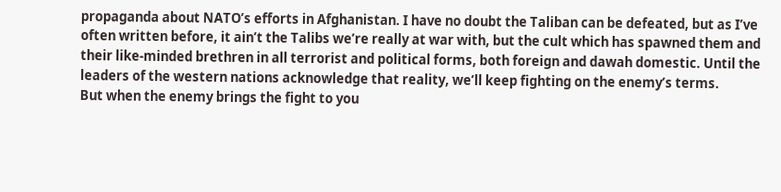propaganda about NATO’s efforts in Afghanistan. I have no doubt the Taliban can be defeated, but as I’ve often written before, it ain’t the Talibs we’re really at war with, but the cult which has spawned them and their like-minded brethren in all terrorist and political forms, both foreign and dawah domestic. Until the leaders of the western nations acknowledge that reality, we’ll keep fighting on the enemy’s terms.
But when the enemy brings the fight to you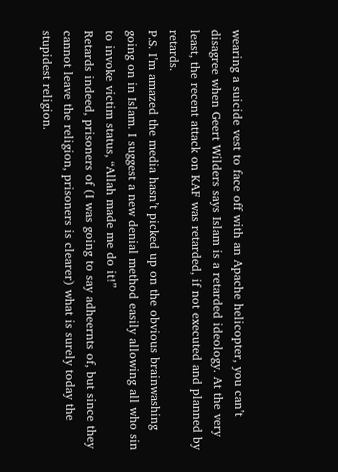wearing a suicide vest to face off with an Apache helicopter, you can’t disagree when Geert Wilders says Islam is a retarded ideology. At the very least, the recent attack on KAF was retarded, if not executed and planned by retards.
P.S. I’m amazed the media hasn’t picked up on the obvious brainwashing going on in Islam. I suggest a new denial method easily allowing all who sin to invoke victim status, “Allah made me do it!”
Retards indeed, prisoners of (I was going to say adheernts of, but since they cannot leave the religion, prisoners is clearer) what is surely today the stupidest religion.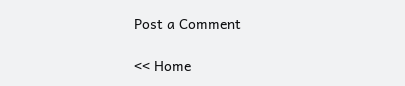Post a Comment

<< Home